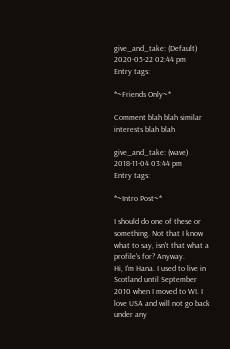give_and_take: (Default)
2020-05-22 02:44 pm
Entry tags:

*~Friends Only~*

Comment blah blah similar interests blah blah

give_and_take: (wave)
2018-11-04 03:44 pm
Entry tags:

*~Intro Post~*

I should do one of these or something. Not that I know what to say, isn't that what a profile's for? Anyway.
Hi, I'm Hana. I used to live in Scotland until September 2010 when I moved to WI. I love USA and will not go back under any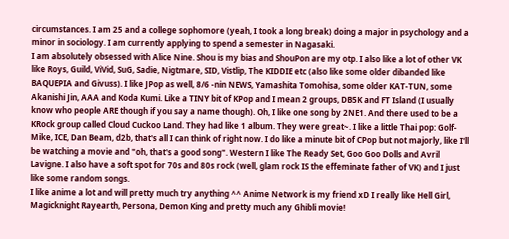circumstances. I am 25 and a college sophomore (yeah, I took a long break) doing a major in psychology and a minor in sociology. I am currently applying to spend a semester in Nagasaki.
I am absolutely obsessed with Alice Nine. Shou is my bias and ShouPon are my otp. I also like a lot of other VK like Roys, Guild, ViVid, SuG, Sadie, Nigtmare, SID, Vistlip, The KIDDIE etc (also like some older dibanded like BAQUEPIA and Givuss). I like JPop as well, 8/6 -nin NEWS, Yamashita Tomohisa, some older KAT-TUN, some Akanishi Jin, AAA and Koda Kumi. Like a TINY bit of KPop and I mean 2 groups, DB5K and FT Island (I usually know who people ARE though if you say a name though). Oh, I like one song by 2NE1. And there used to be a KRock group called Cloud Cuckoo Land. They had like 1 album. They were great~. I like a little Thai pop: Golf-Mike, ICE, Dan Beam, d2b, that's all I can think of right now. I do like a minute bit of CPop but not majorly, like I'll be watching a movie and "oh, that's a good song". Western I like The Ready Set, Goo Goo Dolls and Avril Lavigne. I also have a soft spot for 70s and 80s rock (well, glam rock IS the effeminate father of VK) and I just like some random songs.
I like anime a lot and will pretty much try anything ^^ Anime Network is my friend xD I really like Hell Girl, Magicknight Rayearth, Persona, Demon King and pretty much any Ghibli movie!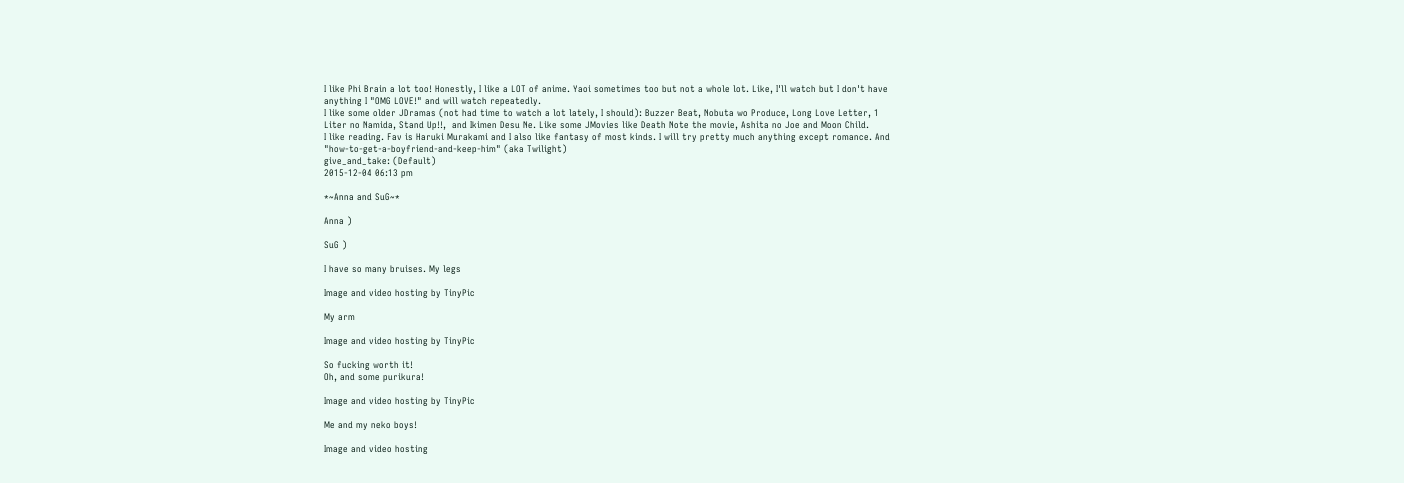I like Phi Brain a lot too! Honestly, I like a LOT of anime. Yaoi sometimes too but not a whole lot. Like, I'll watch but I don't have anything I "OMG LOVE!" and will watch repeatedly.
I like some older JDramas (not had time to watch a lot lately, I should): Buzzer Beat, Nobuta wo Produce, Long Love Letter, 1 Liter no Namida, Stand Up!!,  and Ikimen Desu Ne. Like some JMovies like Death Note the movie, Ashita no Joe and Moon Child.
I like reading. Fav is Haruki Murakami and I also like fantasy of most kinds. I will try pretty much anything except romance. And "how-to-get-a-boyfriend-and-keep-him" (aka Twilight)
give_and_take: (Default)
2015-12-04 06:13 pm

*~Anna and SuG~*

Anna )

SuG )

I have so many bruises. My legs

Image and video hosting by TinyPic

My arm

Image and video hosting by TinyPic

So fucking worth it!
Oh, and some purikura!

Image and video hosting by TinyPic

Me and my neko boys!

Image and video hosting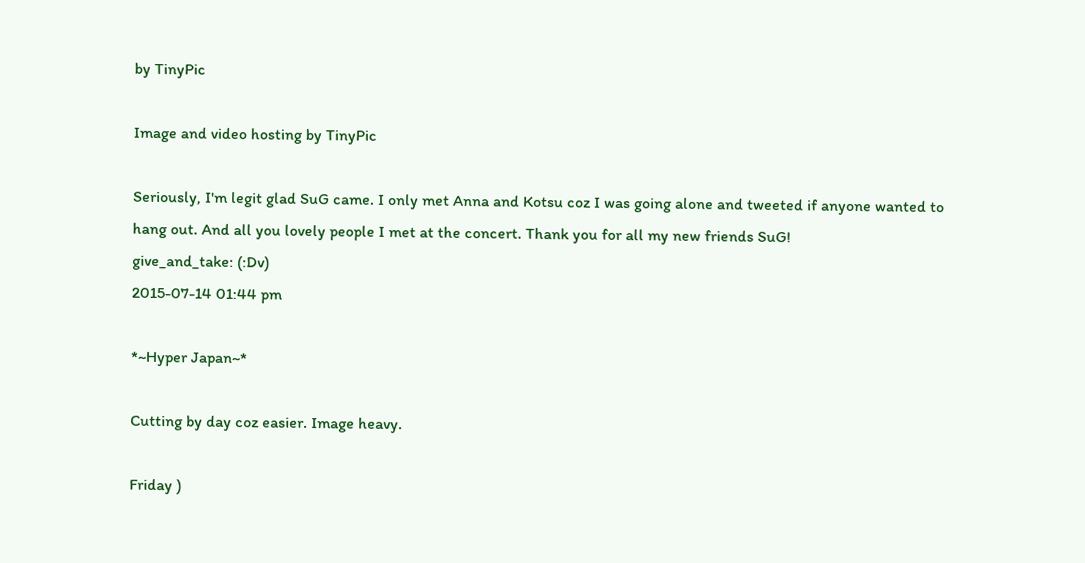by TinyPic

Image and video hosting by TinyPic

Seriously, I'm legit glad SuG came. I only met Anna and Kotsu coz I was going alone and tweeted if anyone wanted to hang out. And all you lovely people I met at the concert. Thank you for all my new friends SuG!
give_and_take: (:Dv)
2015-07-14 01:44 pm

*~Hyper Japan~*

Cutting by day coz easier. Image heavy.

Friday )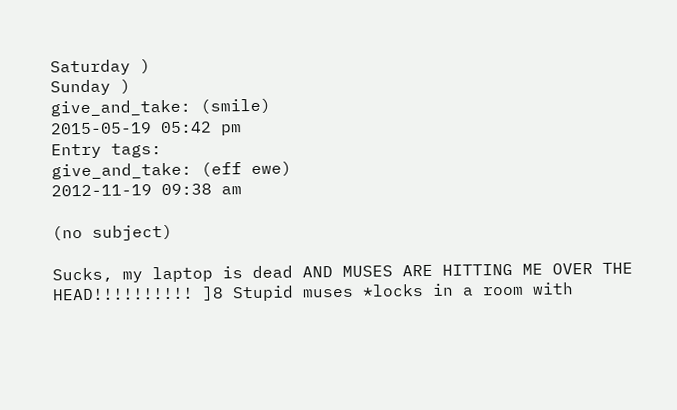Saturday )
Sunday )
give_and_take: (smile)
2015-05-19 05:42 pm
Entry tags:
give_and_take: (eff ewe)
2012-11-19 09:38 am

(no subject)

Sucks, my laptop is dead AND MUSES ARE HITTING ME OVER THE HEAD!!!!!!!!!! ]8 Stupid muses *locks in a room with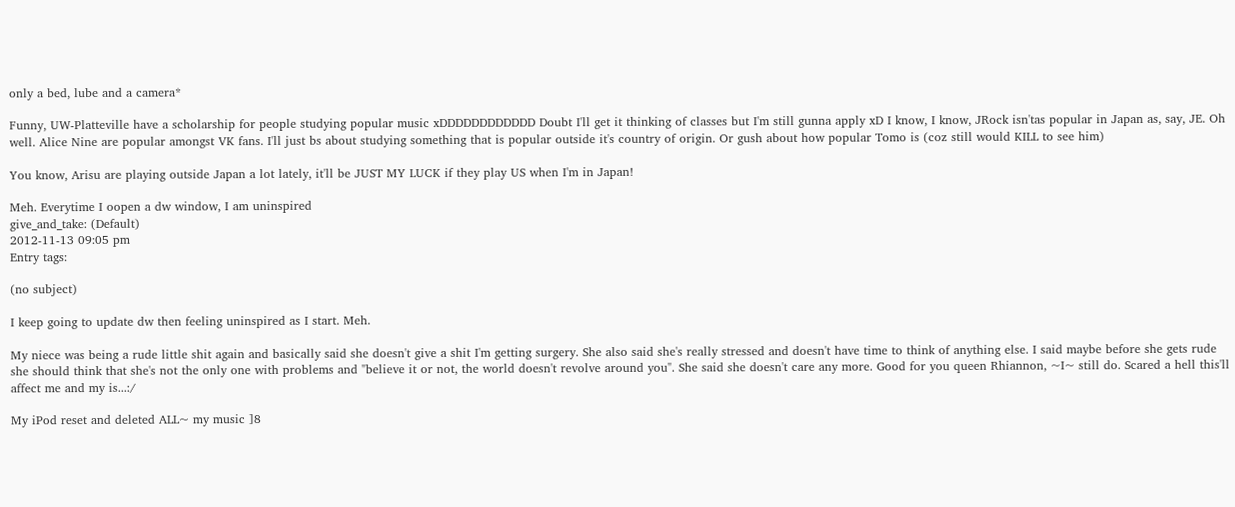only a bed, lube and a camera*

Funny, UW-Platteville have a scholarship for people studying popular music xDDDDDDDDDDDD Doubt I'll get it thinking of classes but I'm still gunna apply xD I know, I know, JRock isn'tas popular in Japan as, say, JE. Oh well. Alice Nine are popular amongst VK fans. I'll just bs about studying something that is popular outside it's country of origin. Or gush about how popular Tomo is (coz still would KILL to see him)

You know, Arisu are playing outside Japan a lot lately, it'll be JUST MY LUCK if they play US when I'm in Japan!

Meh. Everytime I oopen a dw window, I am uninspired
give_and_take: (Default)
2012-11-13 09:05 pm
Entry tags:

(no subject)

I keep going to update dw then feeling uninspired as I start. Meh.

My niece was being a rude little shit again and basically said she doesn't give a shit I'm getting surgery. She also said she's really stressed and doesn't have time to think of anything else. I said maybe before she gets rude she should think that she's not the only one with problems and "believe it or not, the world doesn't revolve around you". She said she doesn't care any more. Good for you queen Rhiannon, ~I~ still do. Scared a hell this'll affect me and my is...:/

My iPod reset and deleted ALL~ my music ]8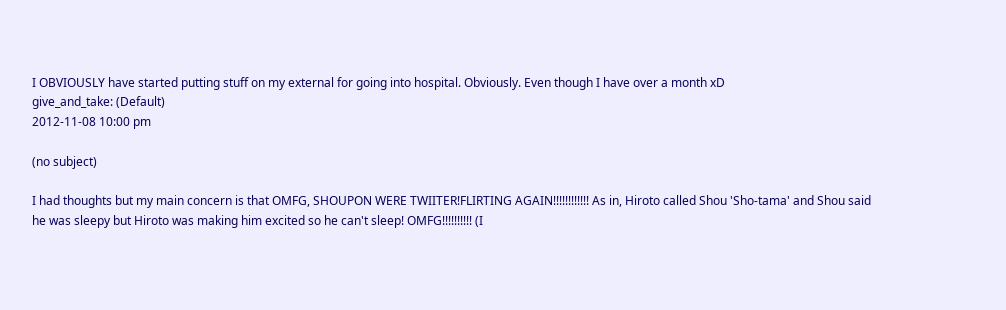I OBVIOUSLY have started putting stuff on my external for going into hospital. Obviously. Even though I have over a month xD
give_and_take: (Default)
2012-11-08 10:00 pm

(no subject)

I had thoughts but my main concern is that OMFG, SHOUPON WERE TWIITER!FLIRTING AGAIN!!!!!!!!!!!! As in, Hiroto called Shou 'Sho-tama' and Shou said he was sleepy but Hiroto was making him excited so he can't sleep! OMFG!!!!!!!!!! (I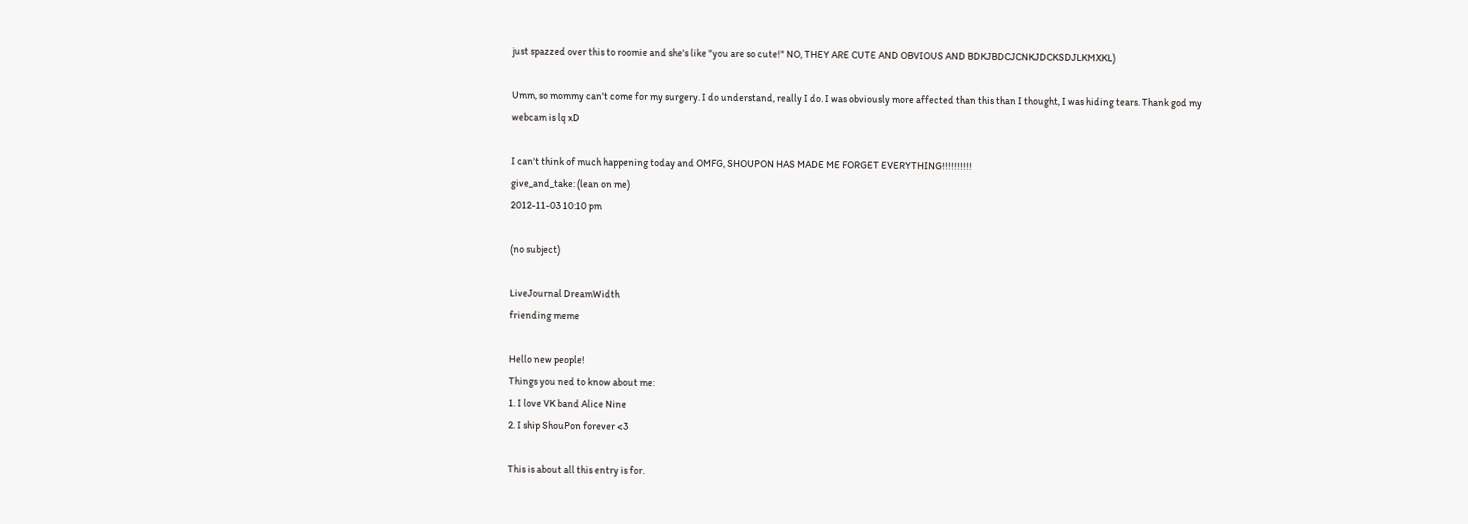just spazzed over this to roomie and she's like "you are so cute!" NO, THEY ARE CUTE AND OBVIOUS AND BDKJBDCJCNKJDCKSDJLKMXKL)

Umm, so mommy can't come for my surgery. I do understand, really I do. I was obviously more affected than this than I thought, I was hiding tears. Thank god my webcam is lq xD

I can't think of much happening today and OMFG, SHOUPON HAS MADE ME FORGET EVERYTHING!!!!!!!!!!
give_and_take: (lean on me)
2012-11-03 10:10 pm

(no subject)

LiveJournal DreamWidth
friending meme

Hello new people!
Things you ned to know about me:
1. I love VK band Alice Nine
2. I ship ShouPon forever <3

This is about all this entry is for.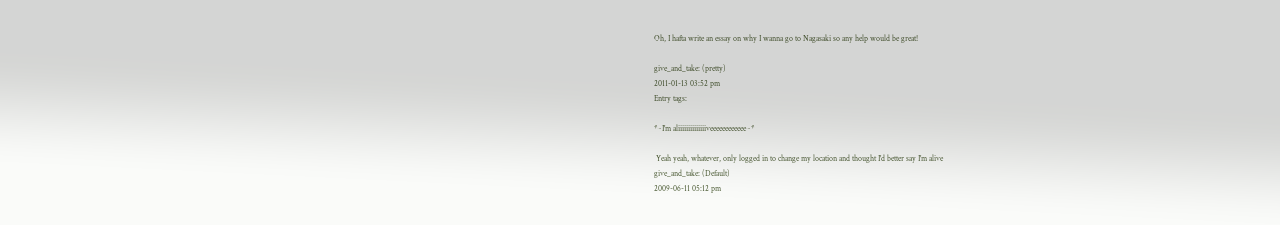Oh, I hafta write an essay on why I wanna go to Nagasaki so any help would be great!

give_and_take: (pretty)
2011-01-13 03:52 pm
Entry tags:

*~I'm aliiiiiiiiiiiiiiveeeeeeeeeeee~*

 Yeah yeah, whatever, only logged in to change my location and thought I'd better say I'm alive
give_and_take: (Default)
2009-06-11 05:12 pm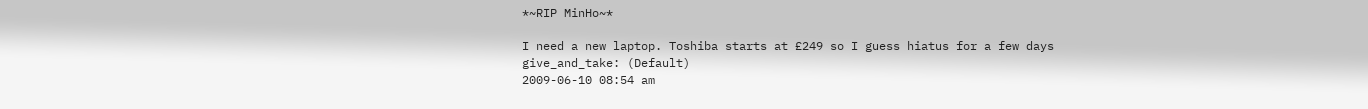*~RIP MinHo~*

I need a new laptop. Toshiba starts at £249 so I guess hiatus for a few days
give_and_take: (Default)
2009-06-10 08:54 am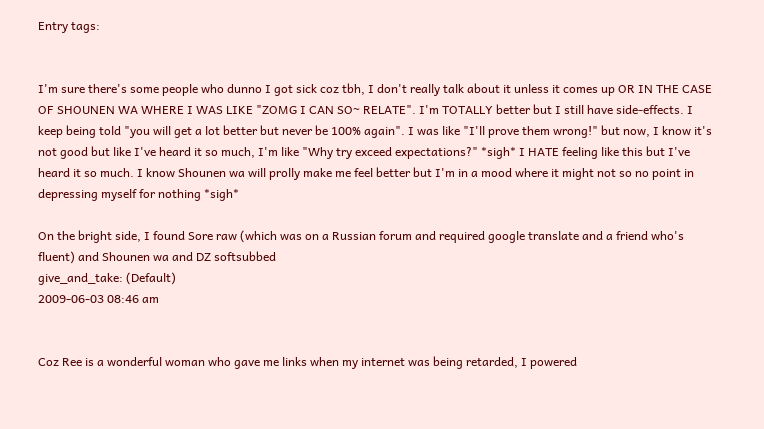Entry tags:


I'm sure there's some people who dunno I got sick coz tbh, I don't really talk about it unless it comes up OR IN THE CASE OF SHOUNEN WA WHERE I WAS LIKE "ZOMG I CAN SO~ RELATE". I'm TOTALLY better but I still have side-effects. I keep being told "you will get a lot better but never be 100% again". I was like "I'll prove them wrong!" but now, I know it's not good but like I've heard it so much, I'm like "Why try exceed expectations?" *sigh* I HATE feeling like this but I've heard it so much. I know Shounen wa will prolly make me feel better but I'm in a mood where it might not so no point in depressing myself for nothing *sigh*

On the bright side, I found Sore raw (which was on a Russian forum and required google translate and a friend who's fluent) and Shounen wa and DZ softsubbed
give_and_take: (Default)
2009-06-03 08:46 am


Coz Ree is a wonderful woman who gave me links when my internet was being retarded, I powered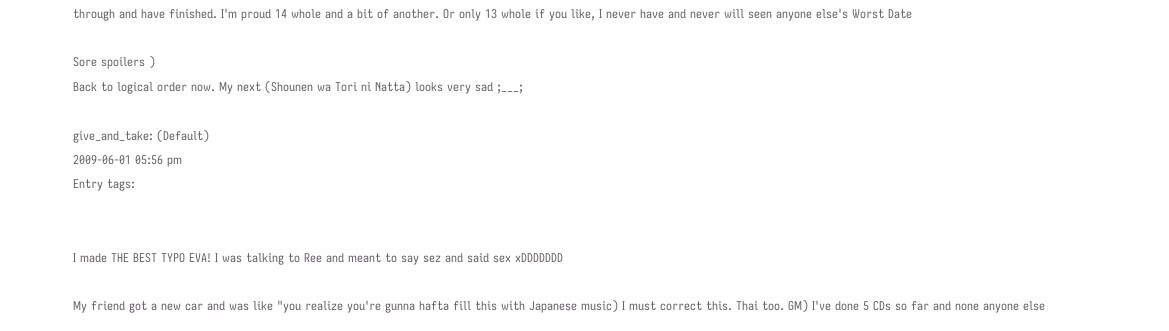through and have finished. I'm proud 14 whole and a bit of another. Or only 13 whole if you like, I never have and never will seen anyone else's Worst Date

Sore spoilers )
Back to logical order now. My next (Shounen wa Tori ni Natta) looks very sad ;___;

give_and_take: (Default)
2009-06-01 05:56 pm
Entry tags:


I made THE BEST TYPO EVA! I was talking to Ree and meant to say sez and said sex xDDDDDDD

My friend got a new car and was like "you realize you're gunna hafta fill this with Japanese music) I must correct this. Thai too. GM) I've done 5 CDs so far and none anyone else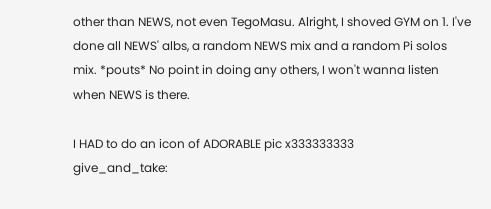other than NEWS, not even TegoMasu. Alright, I shoved GYM on 1. I've done all NEWS' albs, a random NEWS mix and a random Pi solos mix. *pouts* No point in doing any others, I won't wanna listen when NEWS is there.

I HAD to do an icon of ADORABLE pic x333333333
give_and_take: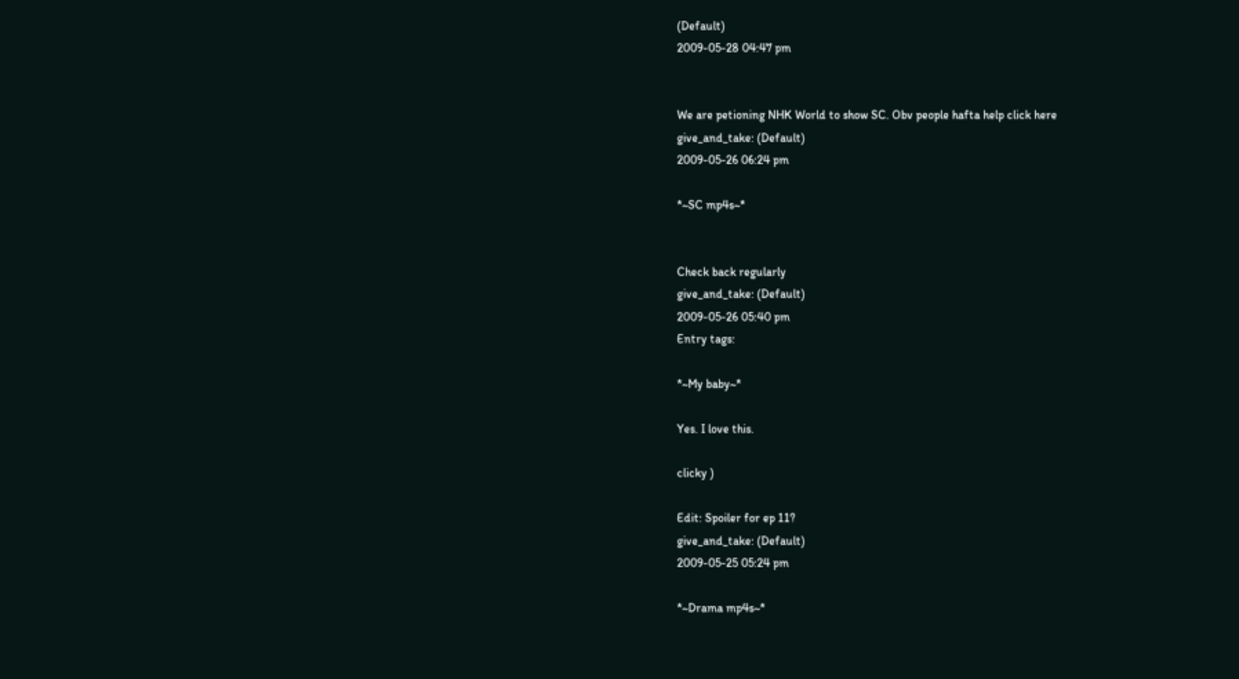(Default)
2009-05-28 04:47 pm


We are petioning NHK World to show SC. Obv people hafta help click here
give_and_take: (Default)
2009-05-26 06:24 pm

*~SC mp4s~*


Check back regularly
give_and_take: (Default)
2009-05-26 05:40 pm
Entry tags:

*~My baby~*

Yes. I love this.

clicky )

Edit: Spoiler for ep 11?
give_and_take: (Default)
2009-05-25 05:24 pm

*~Drama mp4s~*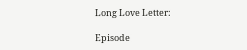Long Love Letter:

Episode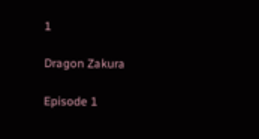1

Dragon Zakura

Episode 1